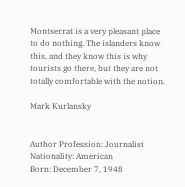Montserrat is a very pleasant place to do nothing. The islanders know this, and they know this is why tourists go there, but they are not totally comfortable with the notion.

Mark Kurlansky


Author Profession: Journalist
Nationality: American
Born: December 7, 1948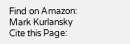Find on Amazon: Mark Kurlansky
Cite this Page: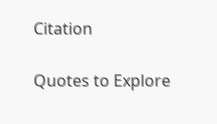Citation

Quotes to Explore